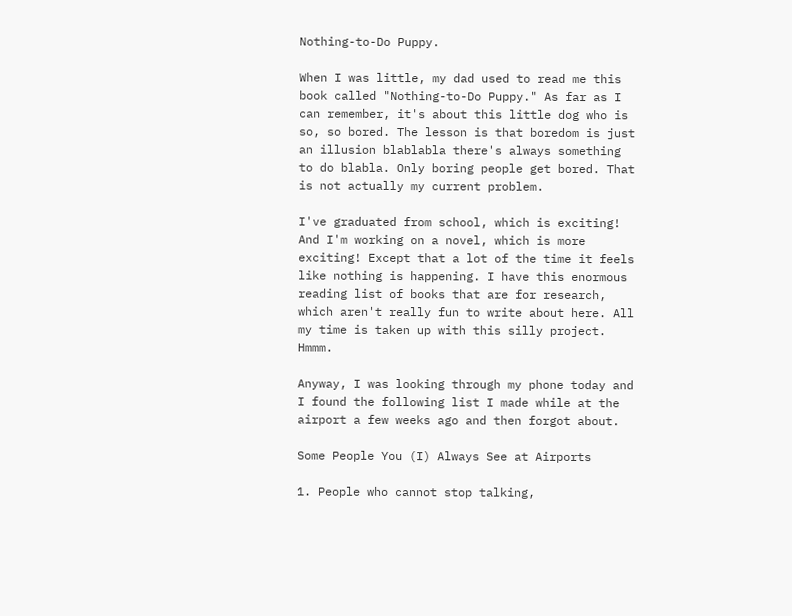Nothing-to-Do Puppy.

When I was little, my dad used to read me this book called "Nothing-to-Do Puppy." As far as I can remember, it's about this little dog who is so, so bored. The lesson is that boredom is just an illusion blablabla there's always something to do blabla. Only boring people get bored. That is not actually my current problem.

I've graduated from school, which is exciting! And I'm working on a novel, which is more exciting! Except that a lot of the time it feels like nothing is happening. I have this enormous reading list of books that are for research, which aren't really fun to write about here. All my time is taken up with this silly project. Hmmm.

Anyway, I was looking through my phone today and I found the following list I made while at the airport a few weeks ago and then forgot about.

Some People You (I) Always See at Airports

1. People who cannot stop talking,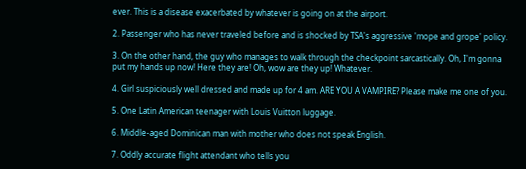ever. This is a disease exacerbated by whatever is going on at the airport.

2. Passenger who has never traveled before and is shocked by TSA's aggressive 'mope and grope' policy.

3. On the other hand, the guy who manages to walk through the checkpoint sarcastically. Oh, I'm gonna put my hands up now! Here they are! Oh, wow are they up! Whatever.

4. Girl suspiciously well dressed and made up for 4 am. ARE YOU A VAMPIRE? Please make me one of you.

5. One Latin American teenager with Louis Vuitton luggage.

6. Middle-aged Dominican man with mother who does not speak English.

7. Oddly accurate flight attendant who tells you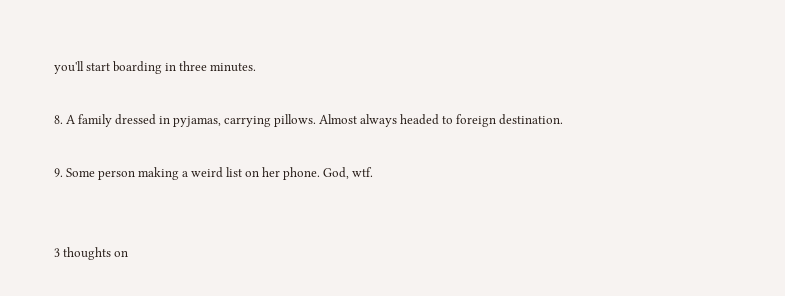you'll start boarding in three minutes.

8. A family dressed in pyjamas, carrying pillows. Almost always headed to foreign destination.

9. Some person making a weird list on her phone. God, wtf.


3 thoughts on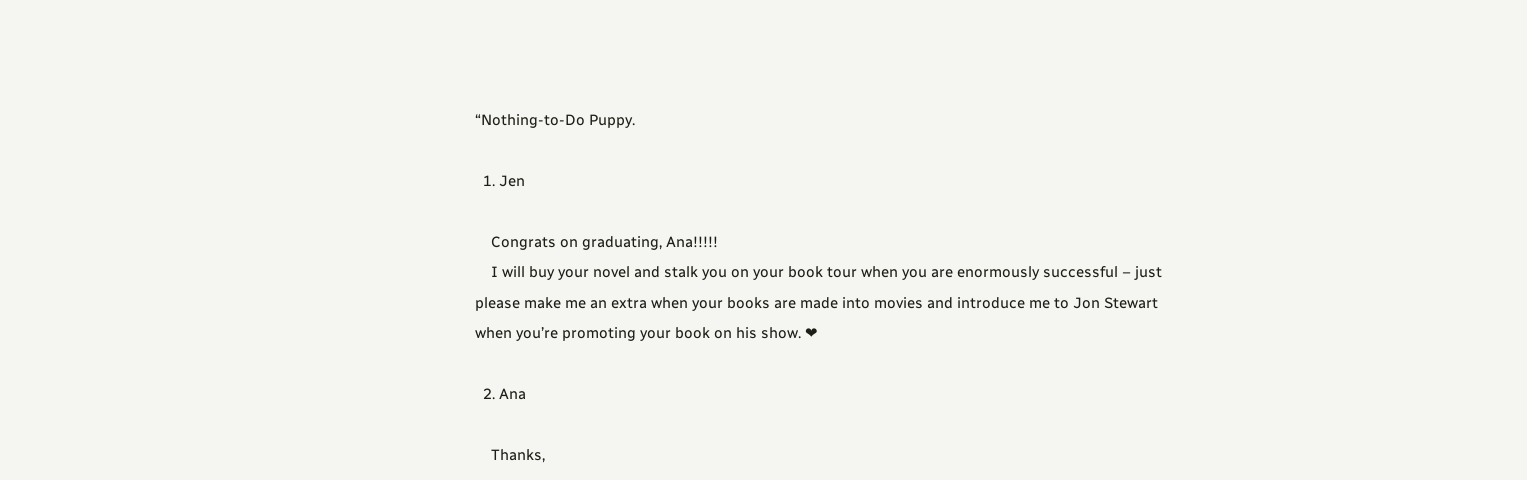“Nothing-to-Do Puppy.

  1. Jen

    Congrats on graduating, Ana!!!!!
    I will buy your novel and stalk you on your book tour when you are enormously successful – just please make me an extra when your books are made into movies and introduce me to Jon Stewart when you’re promoting your book on his show. ❤

  2. Ana

    Thanks,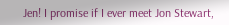Jen! I promise if I ever meet Jon Stewart,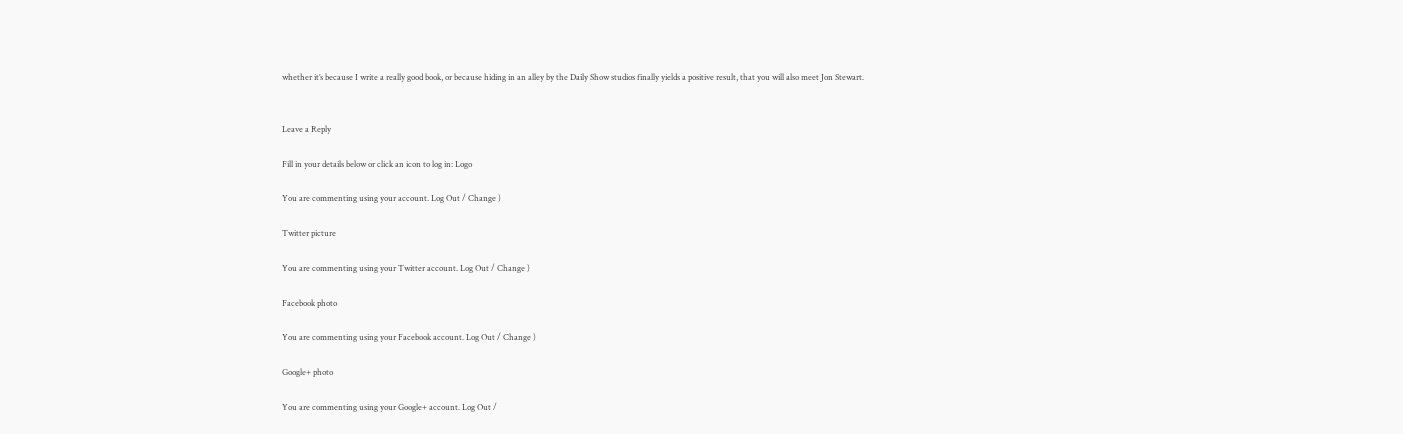whether it’s because I write a really good book, or because hiding in an alley by the Daily Show studios finally yields a positive result, that you will also meet Jon Stewart.


Leave a Reply

Fill in your details below or click an icon to log in: Logo

You are commenting using your account. Log Out / Change )

Twitter picture

You are commenting using your Twitter account. Log Out / Change )

Facebook photo

You are commenting using your Facebook account. Log Out / Change )

Google+ photo

You are commenting using your Google+ account. Log Out /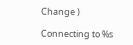Change )

Connecting to %s